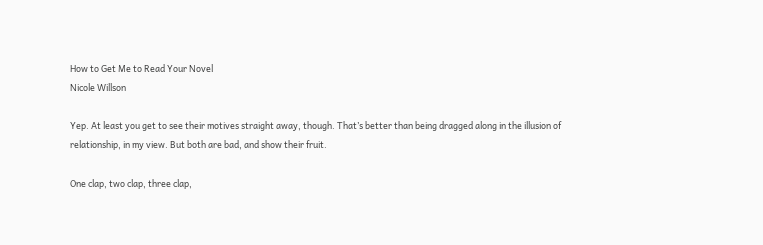How to Get Me to Read Your Novel
Nicole Willson

Yep. At least you get to see their motives straight away, though. That’s better than being dragged along in the illusion of relationship, in my view. But both are bad, and show their fruit.

One clap, two clap, three clap,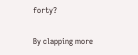forty?

By clapping more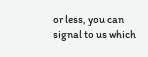or less, you can signal to us which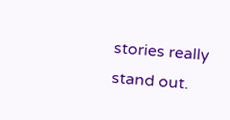stories really stand out.